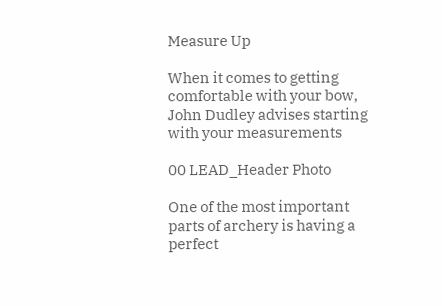Measure Up

When it comes to getting comfortable with your bow, John Dudley advises starting with your measurements

00 LEAD_Header Photo

One of the most important parts of archery is having a perfect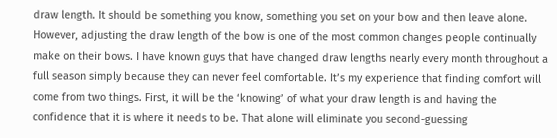draw length. It should be something you know, something you set on your bow and then leave alone. However, adjusting the draw length of the bow is one of the most common changes people continually make on their bows. I have known guys that have changed draw lengths nearly every month throughout a full season simply because they can never feel comfortable. It’s my experience that finding comfort will come from two things. First, it will be the ‘knowing’ of what your draw length is and having the confidence that it is where it needs to be. That alone will eliminate you second-guessing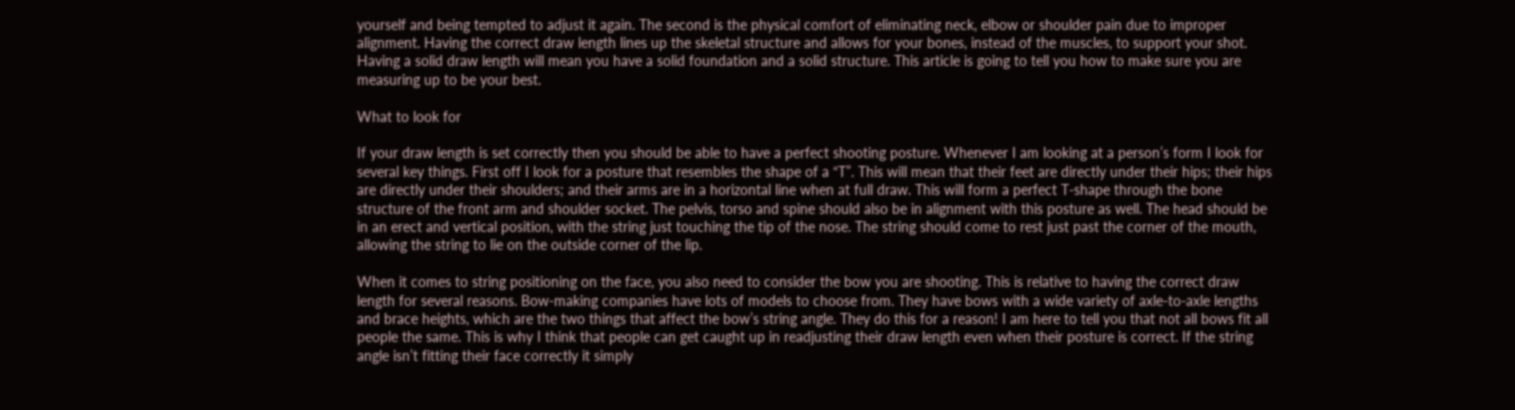yourself and being tempted to adjust it again. The second is the physical comfort of eliminating neck, elbow or shoulder pain due to improper alignment. Having the correct draw length lines up the skeletal structure and allows for your bones, instead of the muscles, to support your shot. Having a solid draw length will mean you have a solid foundation and a solid structure. This article is going to tell you how to make sure you are measuring up to be your best.

What to look for

If your draw length is set correctly then you should be able to have a perfect shooting posture. Whenever I am looking at a person’s form I look for several key things. First off I look for a posture that resembles the shape of a “T”. This will mean that their feet are directly under their hips; their hips are directly under their shoulders; and their arms are in a horizontal line when at full draw. This will form a perfect T-shape through the bone structure of the front arm and shoulder socket. The pelvis, torso and spine should also be in alignment with this posture as well. The head should be in an erect and vertical position, with the string just touching the tip of the nose. The string should come to rest just past the corner of the mouth, allowing the string to lie on the outside corner of the lip.

When it comes to string positioning on the face, you also need to consider the bow you are shooting. This is relative to having the correct draw length for several reasons. Bow-making companies have lots of models to choose from. They have bows with a wide variety of axle-to-axle lengths and brace heights, which are the two things that affect the bow’s string angle. They do this for a reason! I am here to tell you that not all bows fit all people the same. This is why I think that people can get caught up in readjusting their draw length even when their posture is correct. If the string angle isn’t fitting their face correctly it simply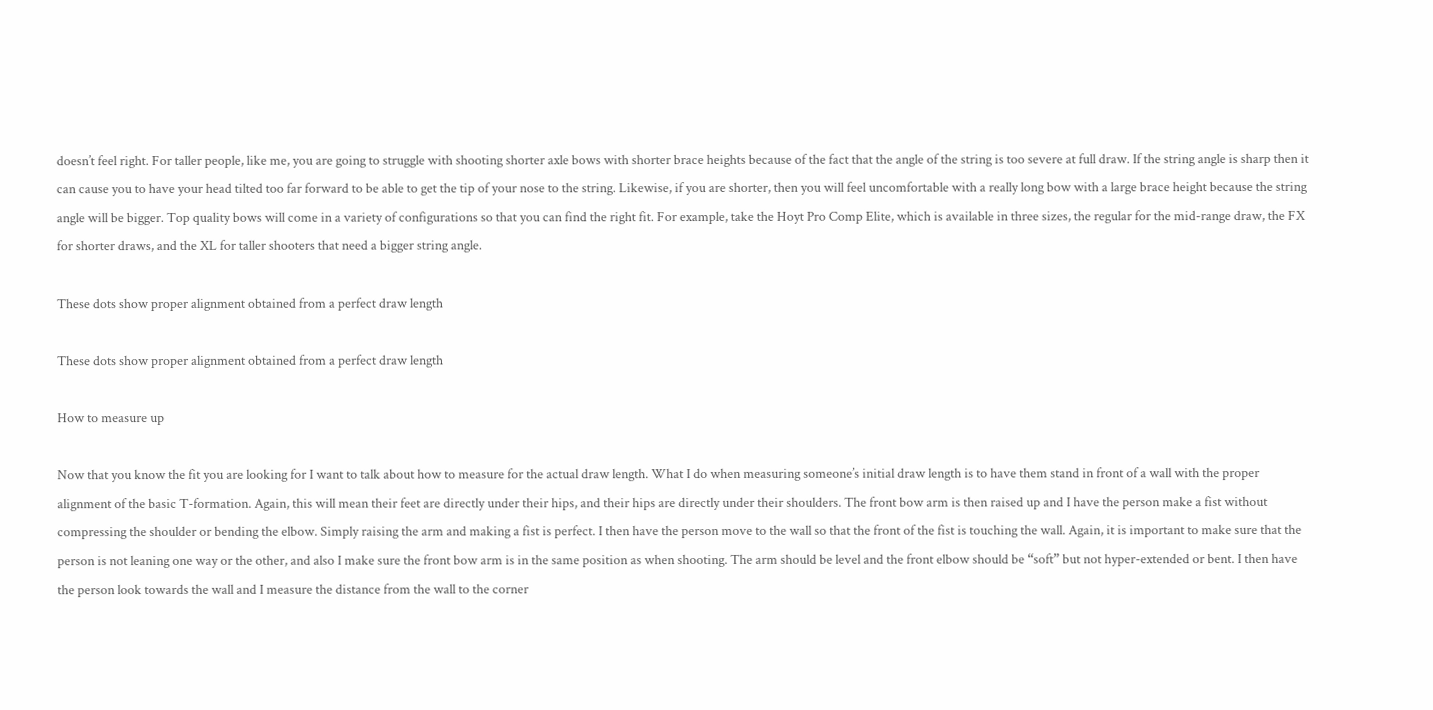doesn’t feel right. For taller people, like me, you are going to struggle with shooting shorter axle bows with shorter brace heights because of the fact that the angle of the string is too severe at full draw. If the string angle is sharp then it can cause you to have your head tilted too far forward to be able to get the tip of your nose to the string. Likewise, if you are shorter, then you will feel uncomfortable with a really long bow with a large brace height because the string angle will be bigger. Top quality bows will come in a variety of configurations so that you can find the right fit. For example, take the Hoyt Pro Comp Elite, which is available in three sizes, the regular for the mid-range draw, the FX for shorter draws, and the XL for taller shooters that need a bigger string angle.

These dots show proper alignment obtained from a perfect draw length

These dots show proper alignment obtained from a perfect draw length

How to measure up

Now that you know the fit you are looking for I want to talk about how to measure for the actual draw length. What I do when measuring someone’s initial draw length is to have them stand in front of a wall with the proper alignment of the basic T-formation. Again, this will mean their feet are directly under their hips, and their hips are directly under their shoulders. The front bow arm is then raised up and I have the person make a fist without compressing the shoulder or bending the elbow. Simply raising the arm and making a fist is perfect. I then have the person move to the wall so that the front of the fist is touching the wall. Again, it is important to make sure that the person is not leaning one way or the other, and also I make sure the front bow arm is in the same position as when shooting. The arm should be level and the front elbow should be “soft” but not hyper-extended or bent. I then have the person look towards the wall and I measure the distance from the wall to the corner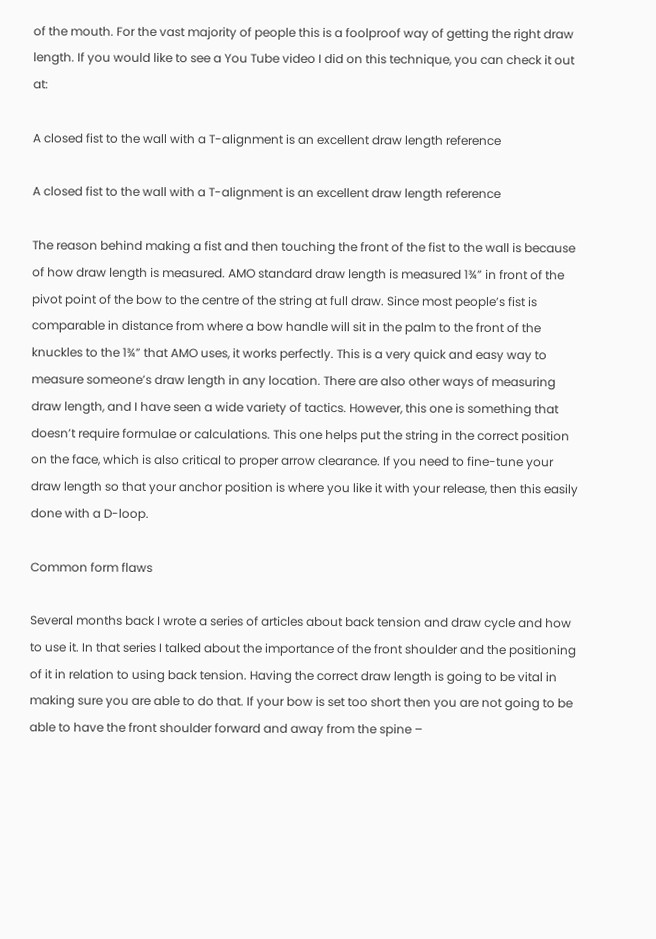of the mouth. For the vast majority of people this is a foolproof way of getting the right draw length. If you would like to see a You Tube video I did on this technique, you can check it out at:

A closed fist to the wall with a T-alignment is an excellent draw length reference

A closed fist to the wall with a T-alignment is an excellent draw length reference

The reason behind making a fist and then touching the front of the fist to the wall is because of how draw length is measured. AMO standard draw length is measured 1¾” in front of the pivot point of the bow to the centre of the string at full draw. Since most people’s fist is comparable in distance from where a bow handle will sit in the palm to the front of the knuckles to the 1¾” that AMO uses, it works perfectly. This is a very quick and easy way to measure someone’s draw length in any location. There are also other ways of measuring draw length, and I have seen a wide variety of tactics. However, this one is something that doesn’t require formulae or calculations. This one helps put the string in the correct position on the face, which is also critical to proper arrow clearance. If you need to fine-tune your draw length so that your anchor position is where you like it with your release, then this easily done with a D-loop.

Common form flaws

Several months back I wrote a series of articles about back tension and draw cycle and how to use it. In that series I talked about the importance of the front shoulder and the positioning of it in relation to using back tension. Having the correct draw length is going to be vital in making sure you are able to do that. If your bow is set too short then you are not going to be able to have the front shoulder forward and away from the spine –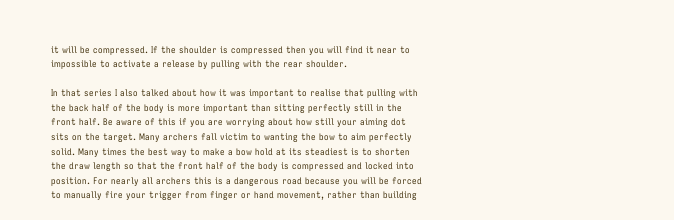it will be compressed. If the shoulder is compressed then you will find it near to impossible to activate a release by pulling with the rear shoulder.

In that series I also talked about how it was important to realise that pulling with the back half of the body is more important than sitting perfectly still in the front half. Be aware of this if you are worrying about how still your aiming dot sits on the target. Many archers fall victim to wanting the bow to aim perfectly solid. Many times the best way to make a bow hold at its steadiest is to shorten the draw length so that the front half of the body is compressed and locked into position. For nearly all archers this is a dangerous road because you will be forced to manually fire your trigger from finger or hand movement, rather than building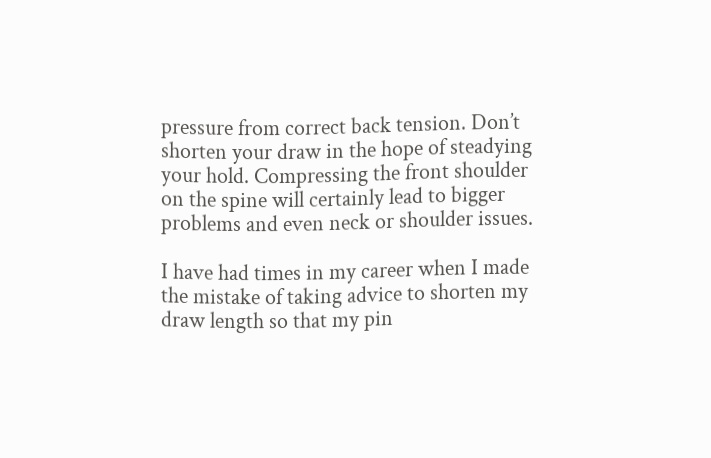pressure from correct back tension. Don’t shorten your draw in the hope of steadying your hold. Compressing the front shoulder on the spine will certainly lead to bigger problems and even neck or shoulder issues.

I have had times in my career when I made the mistake of taking advice to shorten my draw length so that my pin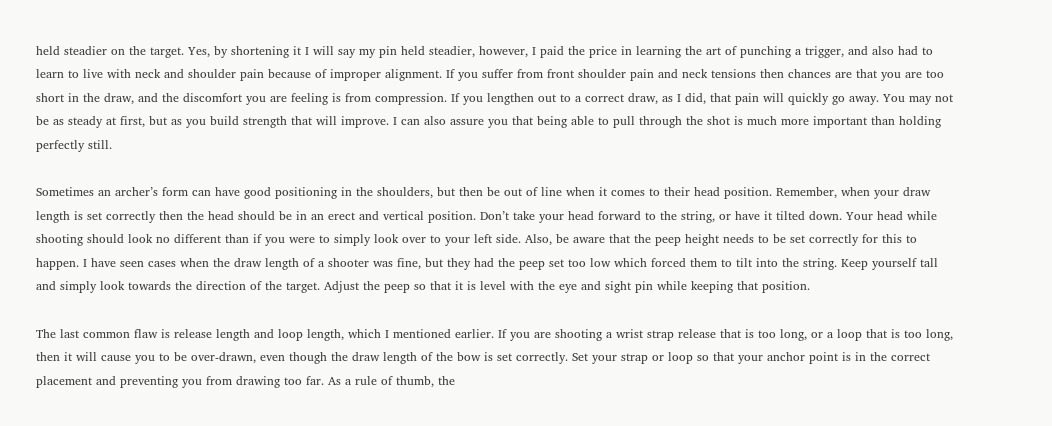held steadier on the target. Yes, by shortening it I will say my pin held steadier, however, I paid the price in learning the art of punching a trigger, and also had to learn to live with neck and shoulder pain because of improper alignment. If you suffer from front shoulder pain and neck tensions then chances are that you are too short in the draw, and the discomfort you are feeling is from compression. If you lengthen out to a correct draw, as I did, that pain will quickly go away. You may not be as steady at first, but as you build strength that will improve. I can also assure you that being able to pull through the shot is much more important than holding perfectly still.

Sometimes an archer’s form can have good positioning in the shoulders, but then be out of line when it comes to their head position. Remember, when your draw length is set correctly then the head should be in an erect and vertical position. Don’t take your head forward to the string, or have it tilted down. Your head while shooting should look no different than if you were to simply look over to your left side. Also, be aware that the peep height needs to be set correctly for this to happen. I have seen cases when the draw length of a shooter was fine, but they had the peep set too low which forced them to tilt into the string. Keep yourself tall and simply look towards the direction of the target. Adjust the peep so that it is level with the eye and sight pin while keeping that position.

The last common flaw is release length and loop length, which I mentioned earlier. If you are shooting a wrist strap release that is too long, or a loop that is too long, then it will cause you to be over-drawn, even though the draw length of the bow is set correctly. Set your strap or loop so that your anchor point is in the correct placement and preventing you from drawing too far. As a rule of thumb, the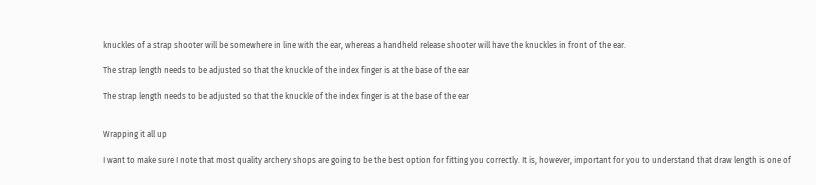knuckles of a strap shooter will be somewhere in line with the ear, whereas a handheld release shooter will have the knuckles in front of the ear.

The strap length needs to be adjusted so that the knuckle of the index finger is at the base of the ear

The strap length needs to be adjusted so that the knuckle of the index finger is at the base of the ear


Wrapping it all up

I want to make sure I note that most quality archery shops are going to be the best option for fitting you correctly. It is, however, important for you to understand that draw length is one of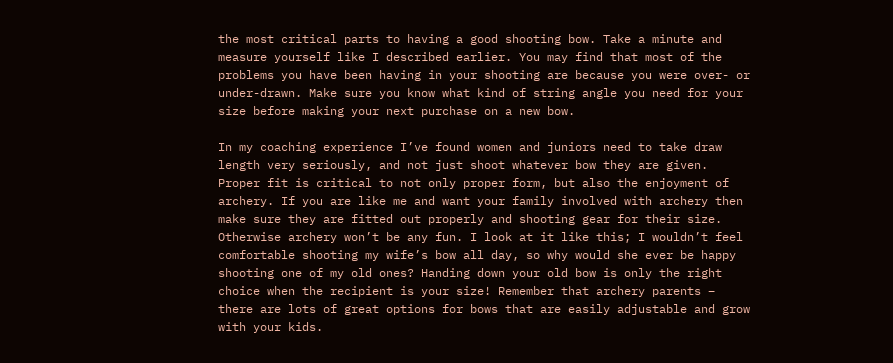the most critical parts to having a good shooting bow. Take a minute and measure yourself like I described earlier. You may find that most of the problems you have been having in your shooting are because you were over- or under-drawn. Make sure you know what kind of string angle you need for your size before making your next purchase on a new bow.

In my coaching experience I’ve found women and juniors need to take draw length very seriously, and not just shoot whatever bow they are given. Proper fit is critical to not only proper form, but also the enjoyment of archery. If you are like me and want your family involved with archery then make sure they are fitted out properly and shooting gear for their size. Otherwise archery won’t be any fun. I look at it like this; I wouldn’t feel comfortable shooting my wife’s bow all day, so why would she ever be happy shooting one of my old ones? Handing down your old bow is only the right choice when the recipient is your size! Remember that archery parents – there are lots of great options for bows that are easily adjustable and grow with your kids.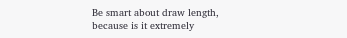Be smart about draw length, because is it extremely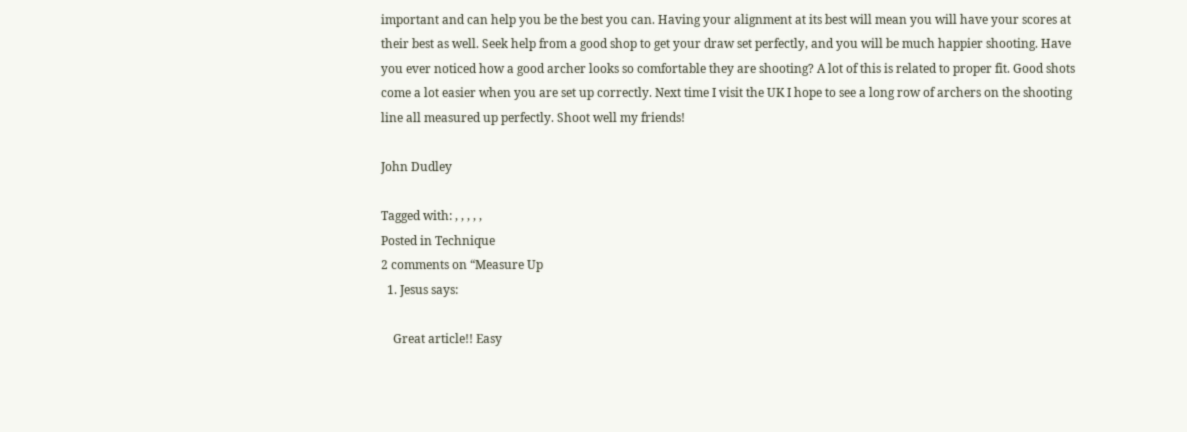important and can help you be the best you can. Having your alignment at its best will mean you will have your scores at their best as well. Seek help from a good shop to get your draw set perfectly, and you will be much happier shooting. Have you ever noticed how a good archer looks so comfortable they are shooting? A lot of this is related to proper fit. Good shots come a lot easier when you are set up correctly. Next time I visit the UK I hope to see a long row of archers on the shooting line all measured up perfectly. Shoot well my friends!

John Dudley

Tagged with: , , , , ,
Posted in Technique
2 comments on “Measure Up
  1. Jesus says:

    Great article!! Easy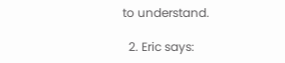to understand.

  2. Eric says: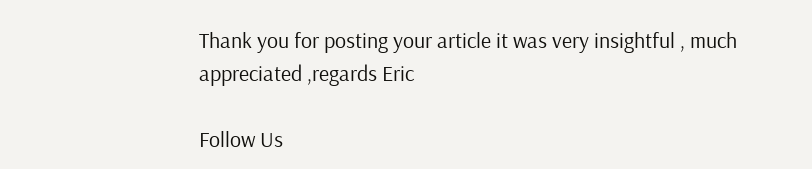Thank you for posting your article it was very insightful , much appreciated ,regards Eric

Follow Us